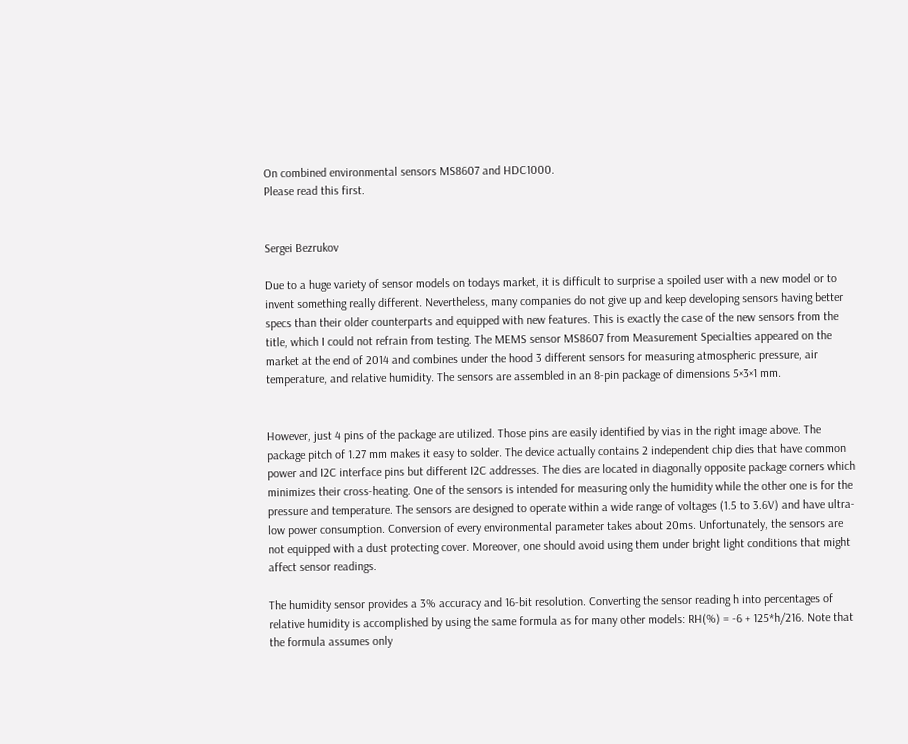On combined environmental sensors MS8607 and HDC1000.
Please read this first.


Sergei Bezrukov

Due to a huge variety of sensor models on todays market, it is difficult to surprise a spoiled user with a new model or to invent something really different. Nevertheless, many companies do not give up and keep developing sensors having better specs than their older counterparts and equipped with new features. This is exactly the case of the new sensors from the title, which I could not refrain from testing. The MEMS sensor MS8607 from Measurement Specialties appeared on the market at the end of 2014 and combines under the hood 3 different sensors for measuring atmospheric pressure, air temperature, and relative humidity. The sensors are assembled in an 8-pin package of dimensions 5×3×1 mm.


However, just 4 pins of the package are utilized. Those pins are easily identified by vias in the right image above. The package pitch of 1.27 mm makes it easy to solder. The device actually contains 2 independent chip dies that have common power and I2C interface pins but different I2C addresses. The dies are located in diagonally opposite package corners which minimizes their cross-heating. One of the sensors is intended for measuring only the humidity while the other one is for the pressure and temperature. The sensors are designed to operate within a wide range of voltages (1.5 to 3.6V) and have ultra-low power consumption. Conversion of every environmental parameter takes about 20ms. Unfortunately, the sensors are not equipped with a dust protecting cover. Moreover, one should avoid using them under bright light conditions that might affect sensor readings.

The humidity sensor provides a 3% accuracy and 16-bit resolution. Converting the sensor reading h into percentages of relative humidity is accomplished by using the same formula as for many other models: RH(%) = -6 + 125*h/216. Note that the formula assumes only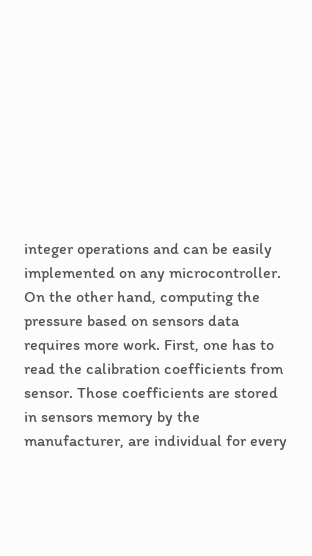integer operations and can be easily implemented on any microcontroller.
On the other hand, computing the pressure based on sensors data requires more work. First, one has to read the calibration coefficients from sensor. Those coefficients are stored in sensors memory by the manufacturer, are individual for every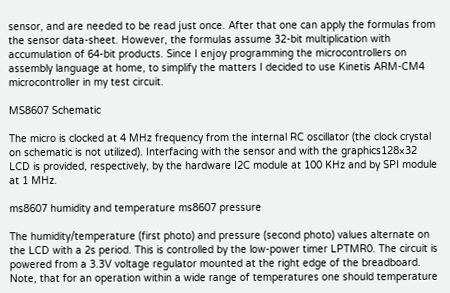sensor, and are needed to be read just once. After that one can apply the formulas from the sensor data-sheet. However, the formulas assume 32-bit multiplication with accumulation of 64-bit products. Since I enjoy programming the microcontrollers on assembly language at home, to simplify the matters I decided to use Kinetis ARM-CM4 microcontroller in my test circuit.

MS8607 Schematic

The micro is clocked at 4 MHz frequency from the internal RC oscillator (the clock crystal on schematic is not utilized). Interfacing with the sensor and with the graphics128×32 LCD is provided, respectively, by the hardware I2C module at 100 KHz and by SPI module at 1 MHz.

ms8607 humidity and temperature ms8607 pressure

The humidity/temperature (first photo) and pressure (second photo) values alternate on the LCD with a 2s period. This is controlled by the low-power timer LPTMR0. The circuit is powered from a 3.3V voltage regulator mounted at the right edge of the breadboard. Note, that for an operation within a wide range of temperatures one should temperature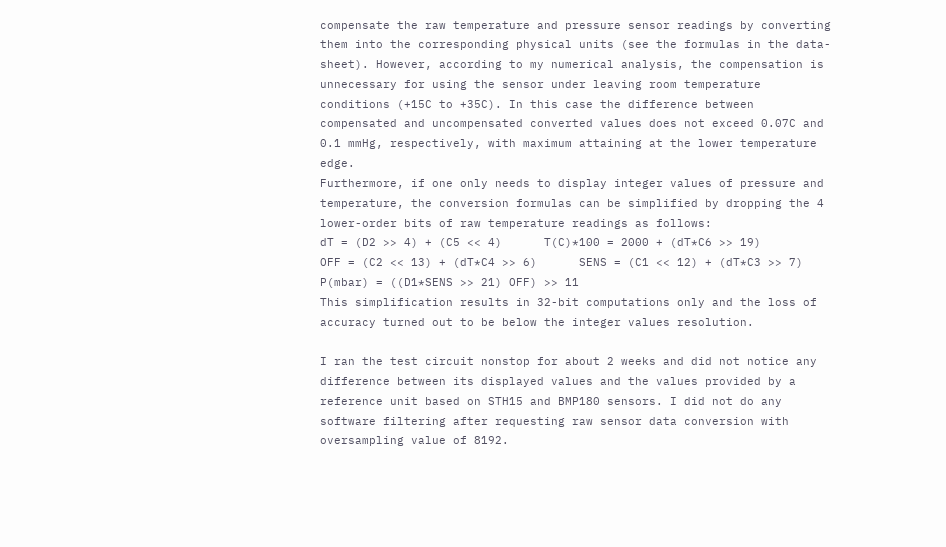compensate the raw temperature and pressure sensor readings by converting them into the corresponding physical units (see the formulas in the data-sheet). However, according to my numerical analysis, the compensation is unnecessary for using the sensor under leaving room temperature conditions (+15C to +35C). In this case the difference between compensated and uncompensated converted values does not exceed 0.07C and 0.1 mmHg, respectively, with maximum attaining at the lower temperature edge.
Furthermore, if one only needs to display integer values of pressure and temperature, the conversion formulas can be simplified by dropping the 4 lower-order bits of raw temperature readings as follows:
dT = (D2 >> 4) + (C5 << 4)      T(C)*100 = 2000 + (dT*C6 >> 19)
OFF = (C2 << 13) + (dT*C4 >> 6)      SENS = (C1 << 12) + (dT*C3 >> 7)
P(mbar) = ((D1*SENS >> 21) OFF) >> 11
This simplification results in 32-bit computations only and the loss of accuracy turned out to be below the integer values resolution.

I ran the test circuit nonstop for about 2 weeks and did not notice any difference between its displayed values and the values provided by a reference unit based on STH15 and BMP180 sensors. I did not do any software filtering after requesting raw sensor data conversion with oversampling value of 8192.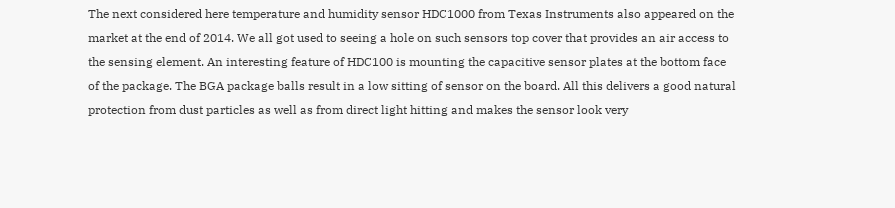The next considered here temperature and humidity sensor HDC1000 from Texas Instruments also appeared on the market at the end of 2014. We all got used to seeing a hole on such sensors top cover that provides an air access to the sensing element. An interesting feature of HDC100 is mounting the capacitive sensor plates at the bottom face of the package. The BGA package balls result in a low sitting of sensor on the board. All this delivers a good natural protection from dust particles as well as from direct light hitting and makes the sensor look very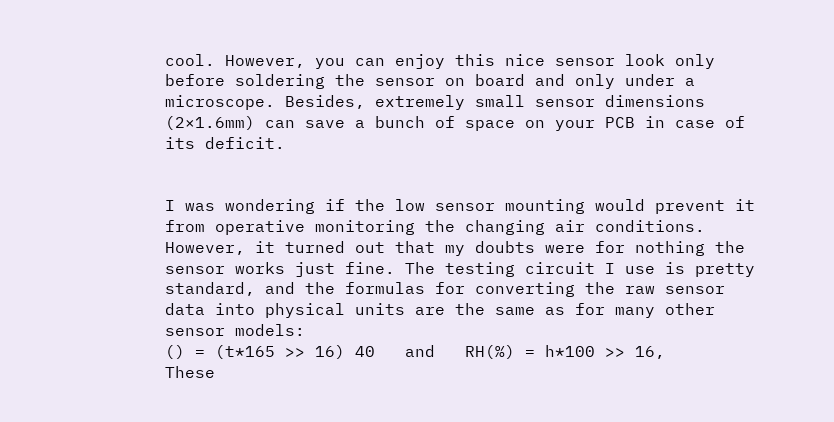cool. However, you can enjoy this nice sensor look only before soldering the sensor on board and only under a microscope. Besides, extremely small sensor dimensions (2×1.6mm) can save a bunch of space on your PCB in case of its deficit.


I was wondering if the low sensor mounting would prevent it from operative monitoring the changing air conditions. However, it turned out that my doubts were for nothing the sensor works just fine. The testing circuit I use is pretty standard, and the formulas for converting the raw sensor data into physical units are the same as for many other sensor models:
() = (t*165 >> 16) 40   and   RH(%) = h*100 >> 16,
These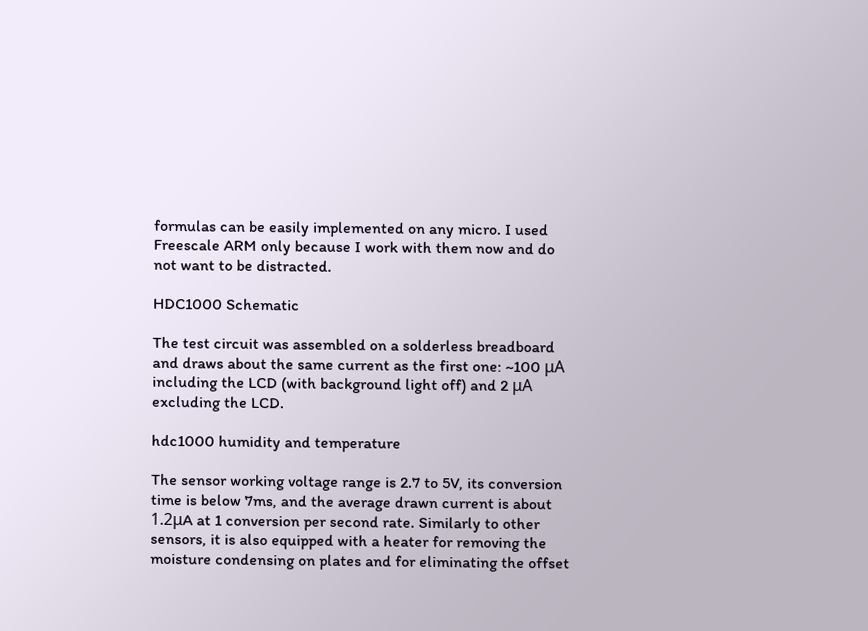formulas can be easily implemented on any micro. I used Freescale ARM only because I work with them now and do not want to be distracted.

HDC1000 Schematic

The test circuit was assembled on a solderless breadboard and draws about the same current as the first one: ~100 μA including the LCD (with background light off) and 2 μA excluding the LCD.

hdc1000 humidity and temperature

The sensor working voltage range is 2.7 to 5V, its conversion time is below 7ms, and the average drawn current is about 1.2μA at 1 conversion per second rate. Similarly to other sensors, it is also equipped with a heater for removing the moisture condensing on plates and for eliminating the offset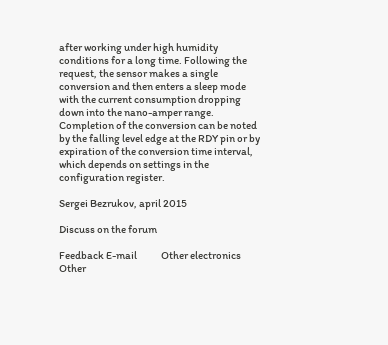after working under high humidity conditions for a long time. Following the request, the sensor makes a single conversion and then enters a sleep mode with the current consumption dropping down into the nano-amper range. Completion of the conversion can be noted by the falling level edge at the RDY pin or by expiration of the conversion time interval, which depends on settings in the configuration register.

Sergei Bezrukov, april 2015

Discuss on the forum

Feedback E-mail            Other electronics  Other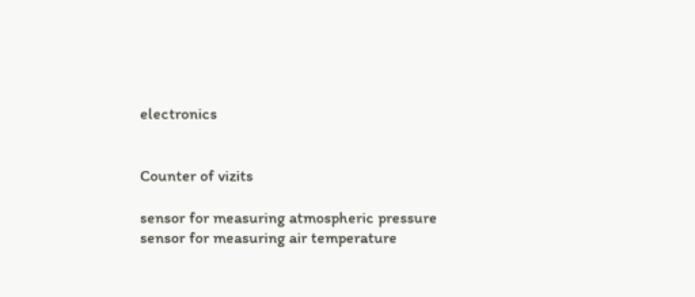electronics


Counter of vizits

sensor for measuring atmospheric pressure sensor for measuring air temperature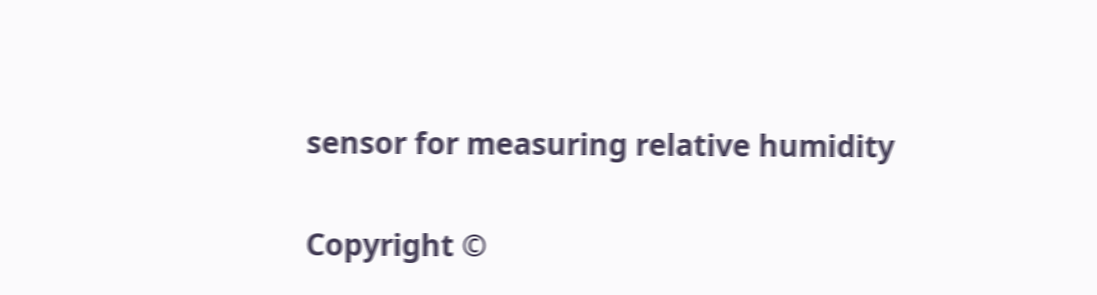sensor for measuring relative humidity

Copyright ©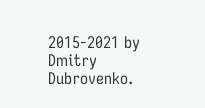2015-2021 by Dmitry Dubrovenko.